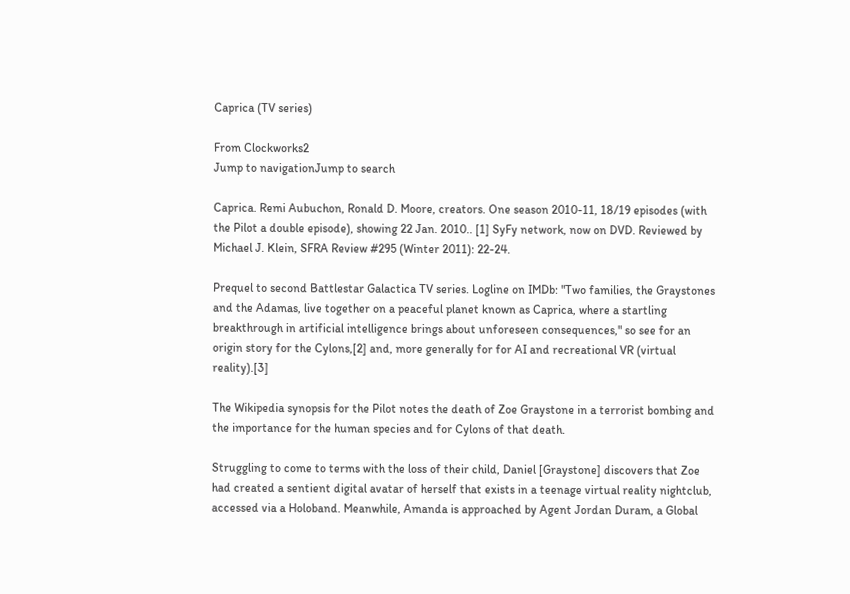Caprica (TV series)

From Clockworks2
Jump to navigationJump to search

Caprica. Remi Aubuchon, Ronald D. Moore, creators. One season 2010-11, 18/19 episodes (with the Pilot a double episode), showing 22 Jan. 2010.. [1] SyFy network, now on DVD. Reviewed by Michael J. Klein, SFRA Review #295 (Winter 2011): 22-24.

Prequel to second Battlestar Galactica TV series. Logline on IMDb: "Two families, the Graystones and the Adamas, live together on a peaceful planet known as Caprica, where a startling breakthrough in artificial intelligence brings about unforeseen consequences," so see for an origin story for the Cylons,[2] and, more generally for for AI and recreational VR (virtual reality).[3]

The Wikipedia synopsis for the Pilot notes the death of Zoe Graystone in a terrorist bombing and the importance for the human species and for Cylons of that death.

Struggling to come to terms with the loss of their child, Daniel [Graystone] discovers that Zoe had created a sentient digital avatar of herself that exists in a teenage virtual reality nightclub, accessed via a Holoband. Meanwhile, Amanda is approached by Agent Jordan Duram, a Global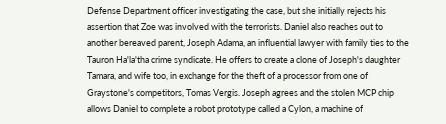Defense Department officer investigating the case, but she initially rejects his assertion that Zoe was involved with the terrorists. Daniel also reaches out to another bereaved parent, Joseph Adama, an influential lawyer with family ties to the Tauron Ha'la'tha crime syndicate. He offers to create a clone of Joseph's daughter Tamara, and wife too, in exchange for the theft of a processor from one of Graystone's competitors, Tomas Vergis. Joseph agrees and the stolen MCP chip allows Daniel to complete a robot prototype called a Cylon, a machine of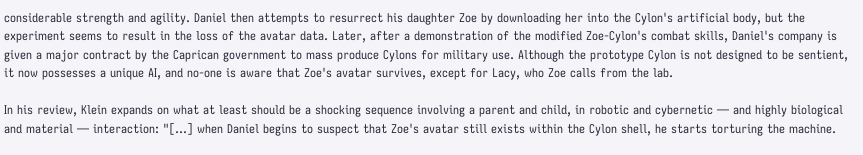considerable strength and agility. Daniel then attempts to resurrect his daughter Zoe by downloading her into the Cylon's artificial body, but the experiment seems to result in the loss of the avatar data. Later, after a demonstration of the modified Zoe-Cylon's combat skills, Daniel's company is given a major contract by the Caprican government to mass produce Cylons for military use. Although the prototype Cylon is not designed to be sentient, it now possesses a unique AI, and no-one is aware that Zoe's avatar survives, except for Lacy, who Zoe calls from the lab.

In his review, Klein expands on what at least should be a shocking sequence involving a parent and child, in robotic and cybernetic — and highly biological and material — interaction: "[...] when Daniel begins to suspect that Zoe's avatar still exists within the Cylon shell, he starts torturing the machine.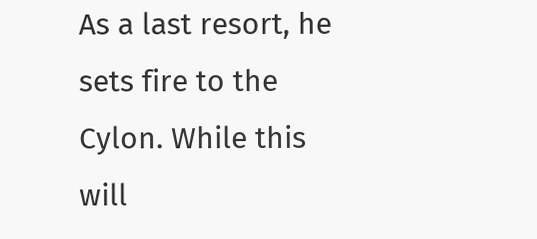As a last resort, he sets fire to the Cylon. While this will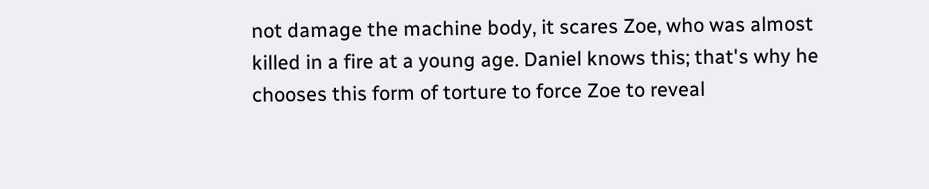not damage the machine body, it scares Zoe, who was almost killed in a fire at a young age. Daniel knows this; that's why he chooses this form of torture to force Zoe to reveal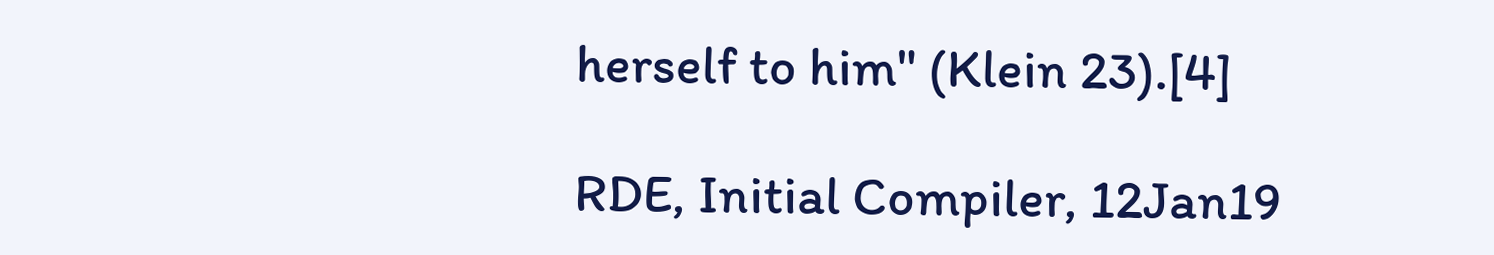herself to him" (Klein 23).[4]

RDE, Initial Compiler, 12Jan19